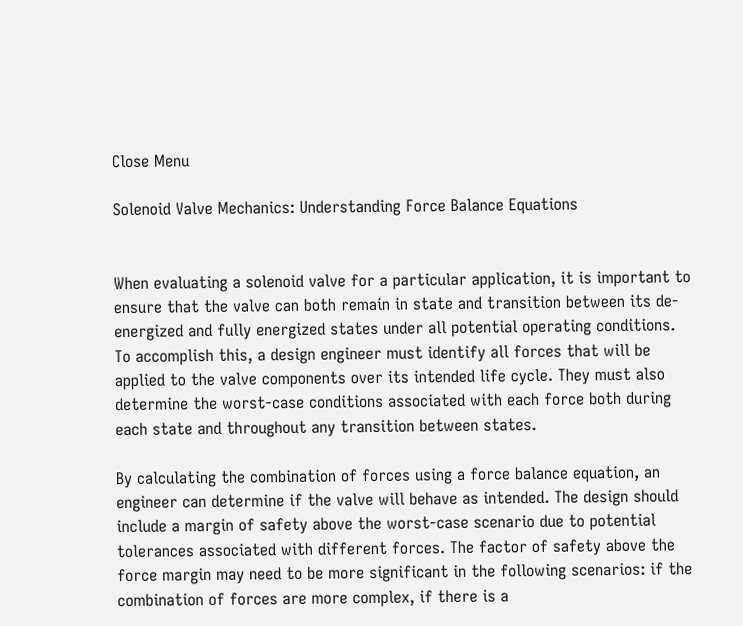Close Menu

Solenoid Valve Mechanics: Understanding Force Balance Equations


When evaluating a solenoid valve for a particular application, it is important to ensure that the valve can both remain in state and transition between its de-energized and fully energized states under all potential operating conditions. To accomplish this, a design engineer must identify all forces that will be applied to the valve components over its intended life cycle. They must also determine the worst-case conditions associated with each force both during each state and throughout any transition between states.

By calculating the combination of forces using a force balance equation, an engineer can determine if the valve will behave as intended. The design should include a margin of safety above the worst-case scenario due to potential tolerances associated with different forces. The factor of safety above the force margin may need to be more significant in the following scenarios: if the combination of forces are more complex, if there is a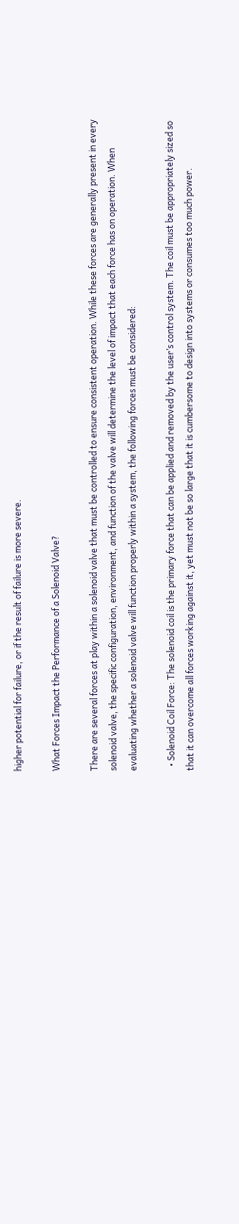higher potential for failure, or if the result of failure is more severe.

What Forces Impact the Performance of a Solenoid Valve?

There are several forces at play within a solenoid valve that must be controlled to ensure consistent operation. While these forces are generally present in every solenoid valve, the specific configuration, environment, and function of the valve will determine the level of impact that each force has on operation. When evaluating whether a solenoid valve will function properly within a system, the following forces must be considered:

  • Solenoid Coil Force: The solenoid coil is the primary force that can be applied and removed by the user’s control system. The coil must be appropriately sized so that it can overcome all forces working against it, yet must not be so large that it is cumbersome to design into systems or consumes too much power.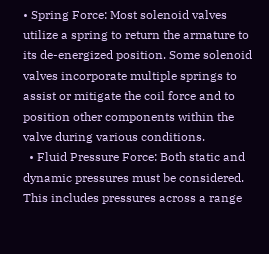• Spring Force: Most solenoid valves utilize a spring to return the armature to its de-energized position. Some solenoid valves incorporate multiple springs to assist or mitigate the coil force and to position other components within the valve during various conditions.
  • Fluid Pressure Force: Both static and dynamic pressures must be considered. This includes pressures across a range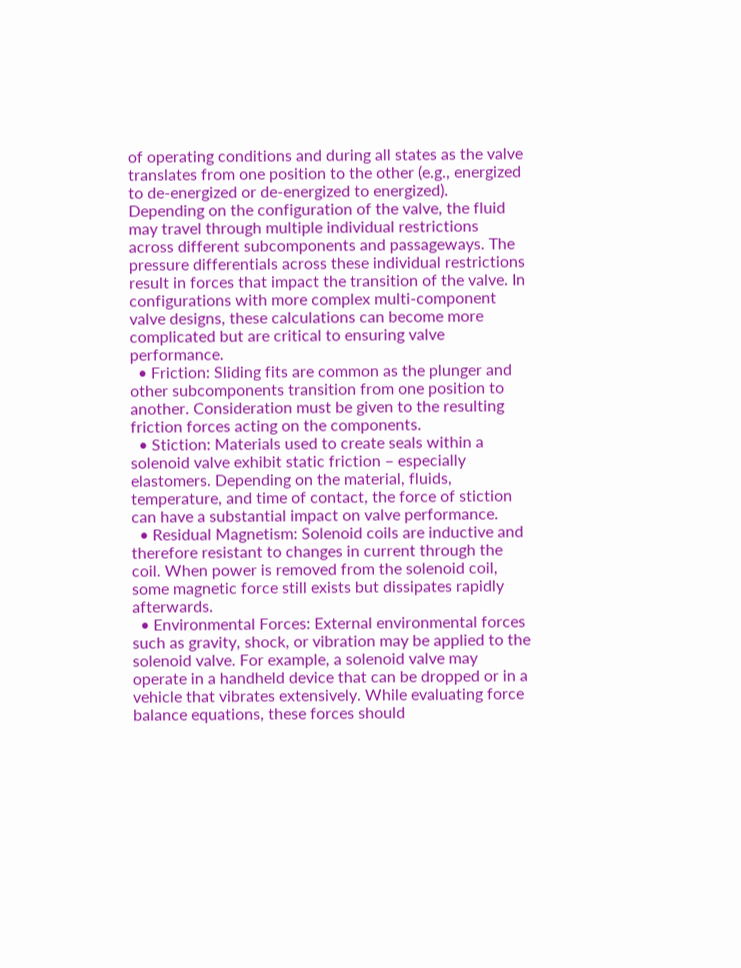of operating conditions and during all states as the valve translates from one position to the other (e.g., energized to de-energized or de-energized to energized). Depending on the configuration of the valve, the fluid may travel through multiple individual restrictions across different subcomponents and passageways. The pressure differentials across these individual restrictions result in forces that impact the transition of the valve. In configurations with more complex multi-component valve designs, these calculations can become more complicated but are critical to ensuring valve performance.
  • Friction: Sliding fits are common as the plunger and other subcomponents transition from one position to another. Consideration must be given to the resulting friction forces acting on the components.
  • Stiction: Materials used to create seals within a solenoid valve exhibit static friction – especially elastomers. Depending on the material, fluids, temperature, and time of contact, the force of stiction can have a substantial impact on valve performance.
  • Residual Magnetism: Solenoid coils are inductive and therefore resistant to changes in current through the coil. When power is removed from the solenoid coil, some magnetic force still exists but dissipates rapidly afterwards.
  • Environmental Forces: External environmental forces such as gravity, shock, or vibration may be applied to the solenoid valve. For example, a solenoid valve may operate in a handheld device that can be dropped or in a vehicle that vibrates extensively. While evaluating force balance equations, these forces should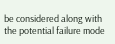be considered along with the potential failure mode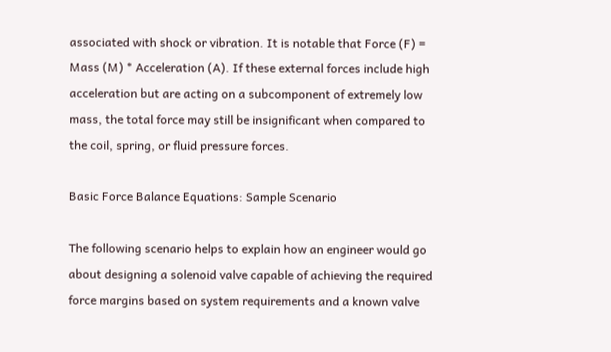associated with shock or vibration. It is notable that Force (F) = Mass (M) * Acceleration (A). If these external forces include high acceleration but are acting on a subcomponent of extremely low mass, the total force may still be insignificant when compared to the coil, spring, or fluid pressure forces.

Basic Force Balance Equations: Sample Scenario

The following scenario helps to explain how an engineer would go about designing a solenoid valve capable of achieving the required force margins based on system requirements and a known valve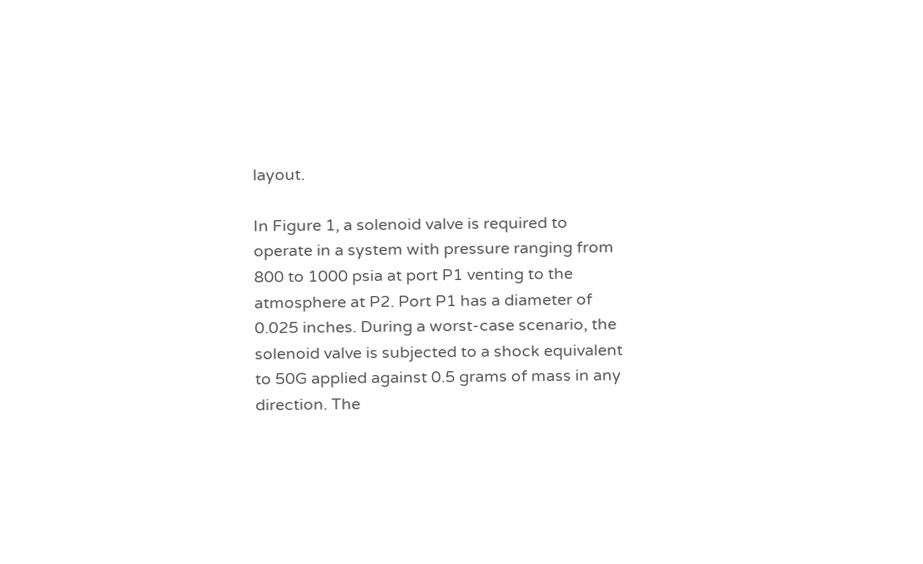layout.

In Figure 1, a solenoid valve is required to operate in a system with pressure ranging from 800 to 1000 psia at port P1 venting to the atmosphere at P2. Port P1 has a diameter of 0.025 inches. During a worst-case scenario, the solenoid valve is subjected to a shock equivalent to 50G applied against 0.5 grams of mass in any direction. The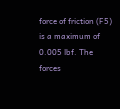force of friction (F5) is a maximum of 0.005 lbf. The forces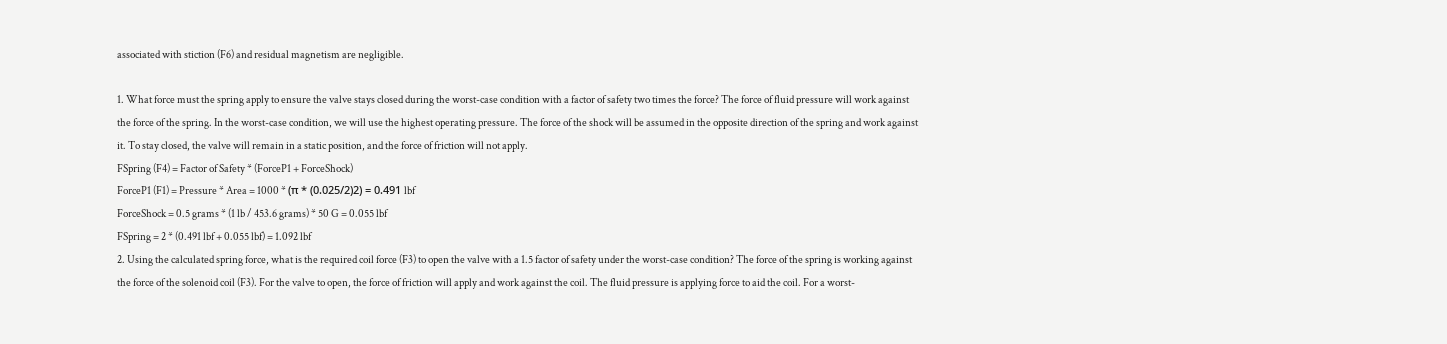associated with stiction (F6) and residual magnetism are negligible.

1. What force must the spring apply to ensure the valve stays closed during the worst-case condition with a factor of safety two times the force? The force of fluid pressure will work against the force of the spring. In the worst-case condition, we will use the highest operating pressure. The force of the shock will be assumed in the opposite direction of the spring and work against it. To stay closed, the valve will remain in a static position, and the force of friction will not apply.
FSpring (F4) = Factor of Safety * (ForceP1 + ForceShock)
ForceP1 (F1) = Pressure * Area = 1000 * (π * (0.025/2)2) = 0.491 lbf
ForceShock = 0.5 grams * (1 lb / 453.6 grams) * 50 G = 0.055 lbf
FSpring = 2 * (0.491 lbf + 0.055 lbf) = 1.092 lbf
2. Using the calculated spring force, what is the required coil force (F3) to open the valve with a 1.5 factor of safety under the worst-case condition? The force of the spring is working against the force of the solenoid coil (F3). For the valve to open, the force of friction will apply and work against the coil. The fluid pressure is applying force to aid the coil. For a worst-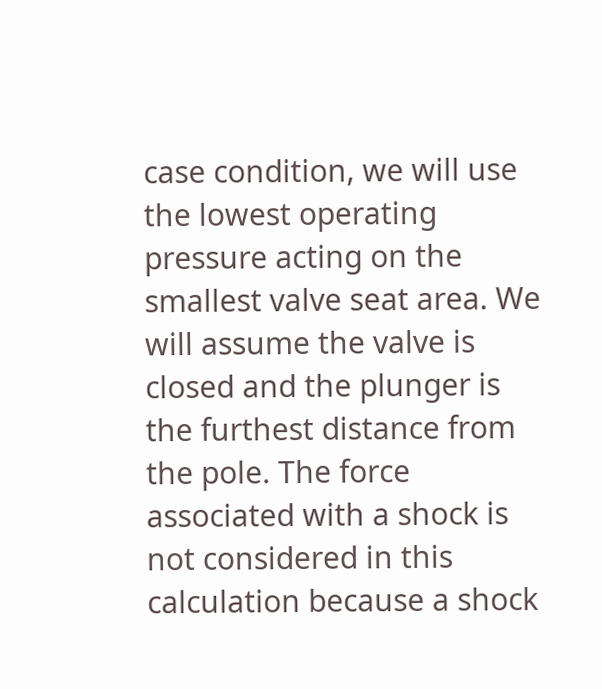case condition, we will use the lowest operating pressure acting on the smallest valve seat area. We will assume the valve is closed and the plunger is the furthest distance from the pole. The force associated with a shock is not considered in this calculation because a shock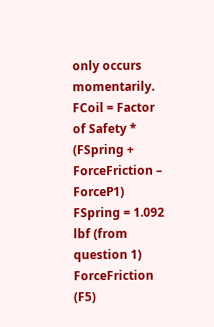only occurs momentarily.
FCoil = Factor of Safety * (FSpring + ForceFriction – ForceP1)
FSpring = 1.092 lbf (from question 1)
ForceFriction (F5)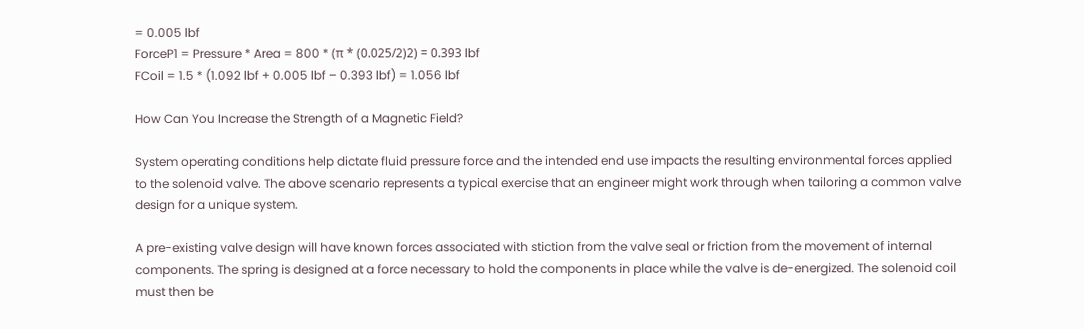= 0.005 lbf
ForceP1 = Pressure * Area = 800 * (π * (0.025/2)2) = 0.393 lbf
FCoil = 1.5 * (1.092 lbf + 0.005 lbf – 0.393 lbf) = 1.056 lbf

How Can You Increase the Strength of a Magnetic Field?

System operating conditions help dictate fluid pressure force and the intended end use impacts the resulting environmental forces applied to the solenoid valve. The above scenario represents a typical exercise that an engineer might work through when tailoring a common valve design for a unique system.

A pre-existing valve design will have known forces associated with stiction from the valve seal or friction from the movement of internal components. The spring is designed at a force necessary to hold the components in place while the valve is de-energized. The solenoid coil must then be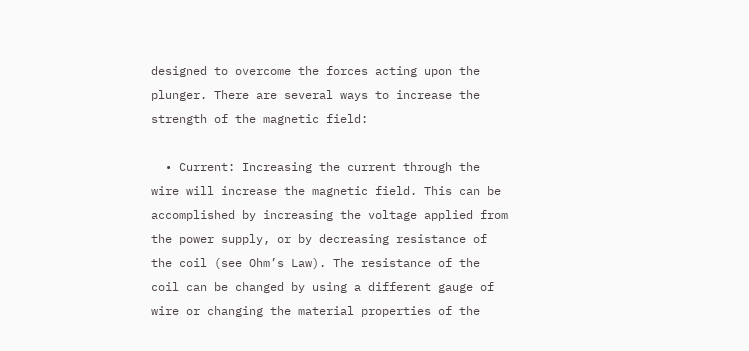designed to overcome the forces acting upon the plunger. There are several ways to increase the strength of the magnetic field:

  • Current: Increasing the current through the wire will increase the magnetic field. This can be accomplished by increasing the voltage applied from the power supply, or by decreasing resistance of the coil (see Ohm’s Law). The resistance of the coil can be changed by using a different gauge of wire or changing the material properties of the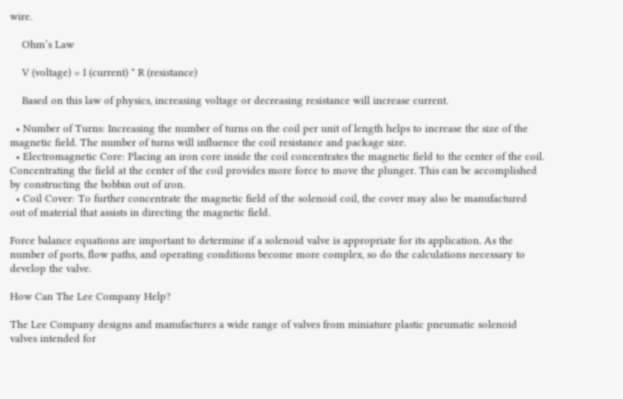wire.

    Ohm’s Law

    V (voltage) = I (current) * R (resistance)

    Based on this law of physics, increasing voltage or decreasing resistance will increase current.

  • Number of Turns: Increasing the number of turns on the coil per unit of length helps to increase the size of the magnetic field. The number of turns will influence the coil resistance and package size.
  • Electromagnetic Core: Placing an iron core inside the coil concentrates the magnetic field to the center of the coil. Concentrating the field at the center of the coil provides more force to move the plunger. This can be accomplished by constructing the bobbin out of iron.
  • Coil Cover: To further concentrate the magnetic field of the solenoid coil, the cover may also be manufactured out of material that assists in directing the magnetic field.

Force balance equations are important to determine if a solenoid valve is appropriate for its application. As the number of ports, flow paths, and operating conditions become more complex, so do the calculations necessary to develop the valve.

How Can The Lee Company Help?

The Lee Company designs and manufactures a wide range of valves from miniature plastic pneumatic solenoid valves intended for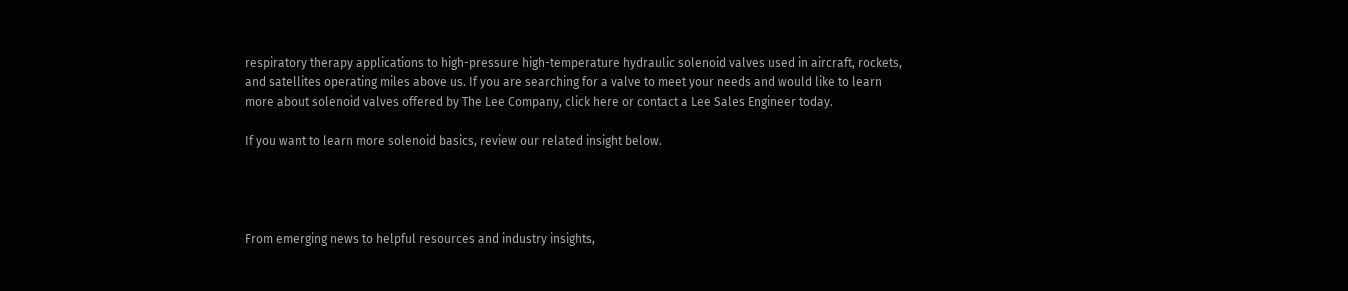respiratory therapy applications to high-pressure high-temperature hydraulic solenoid valves used in aircraft, rockets, and satellites operating miles above us. If you are searching for a valve to meet your needs and would like to learn more about solenoid valves offered by The Lee Company, click here or contact a Lee Sales Engineer today.

If you want to learn more solenoid basics, review our related insight below.




From emerging news to helpful resources and industry insights,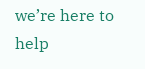we’re here to help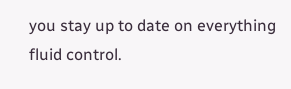you stay up to date on everything fluid control.